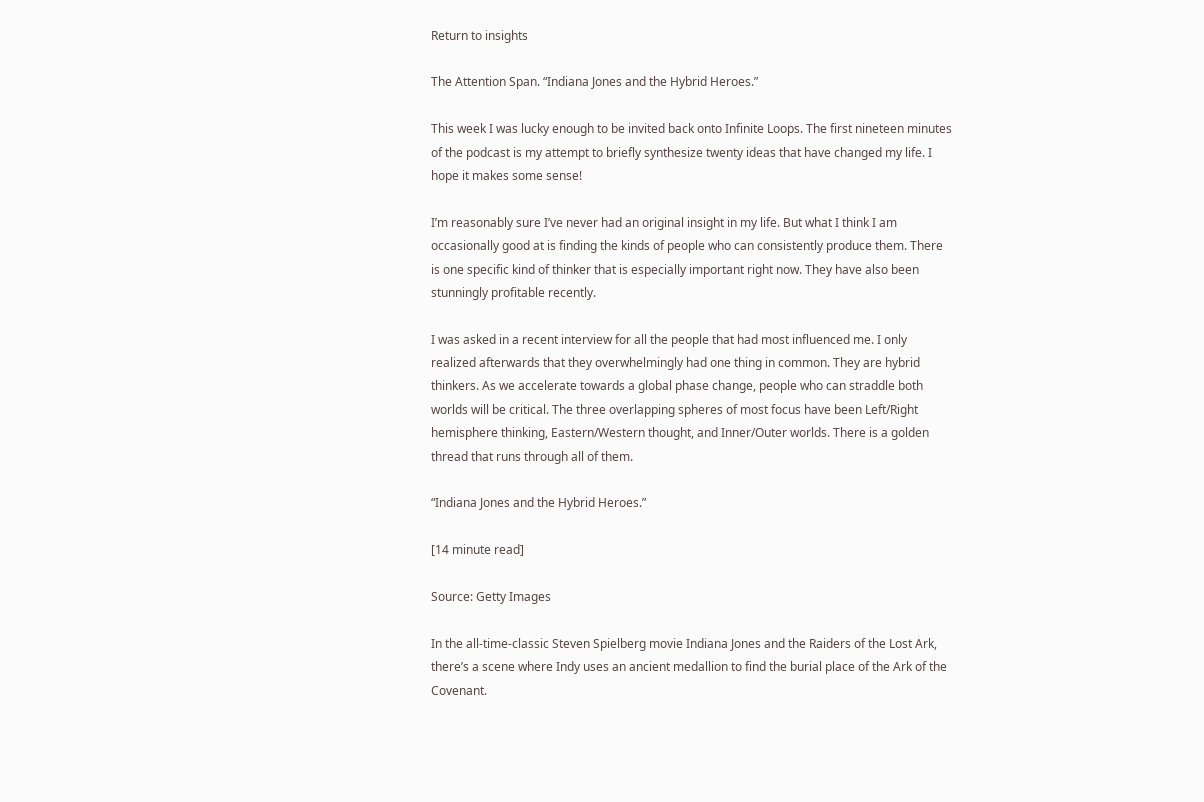Return to insights

The Attention Span. “Indiana Jones and the Hybrid Heroes.”

This week I was lucky enough to be invited back onto Infinite Loops. The first nineteen minutes of the podcast is my attempt to briefly synthesize twenty ideas that have changed my life. I hope it makes some sense!

I’m reasonably sure I’ve never had an original insight in my life. But what I think I am occasionally good at is finding the kinds of people who can consistently produce them. There is one specific kind of thinker that is especially important right now. They have also been stunningly profitable recently.

I was asked in a recent interview for all the people that had most influenced me. I only realized afterwards that they overwhelmingly had one thing in common. They are hybrid thinkers. As we accelerate towards a global phase change, people who can straddle both worlds will be critical. The three overlapping spheres of most focus have been Left/Right hemisphere thinking, Eastern/Western thought, and Inner/Outer worlds. There is a golden thread that runs through all of them.

“Indiana Jones and the Hybrid Heroes.”

[14 minute read]

Source: Getty Images

In the all-time-classic Steven Spielberg movie Indiana Jones and the Raiders of the Lost Ark, there’s a scene where Indy uses an ancient medallion to find the burial place of the Ark of the Covenant.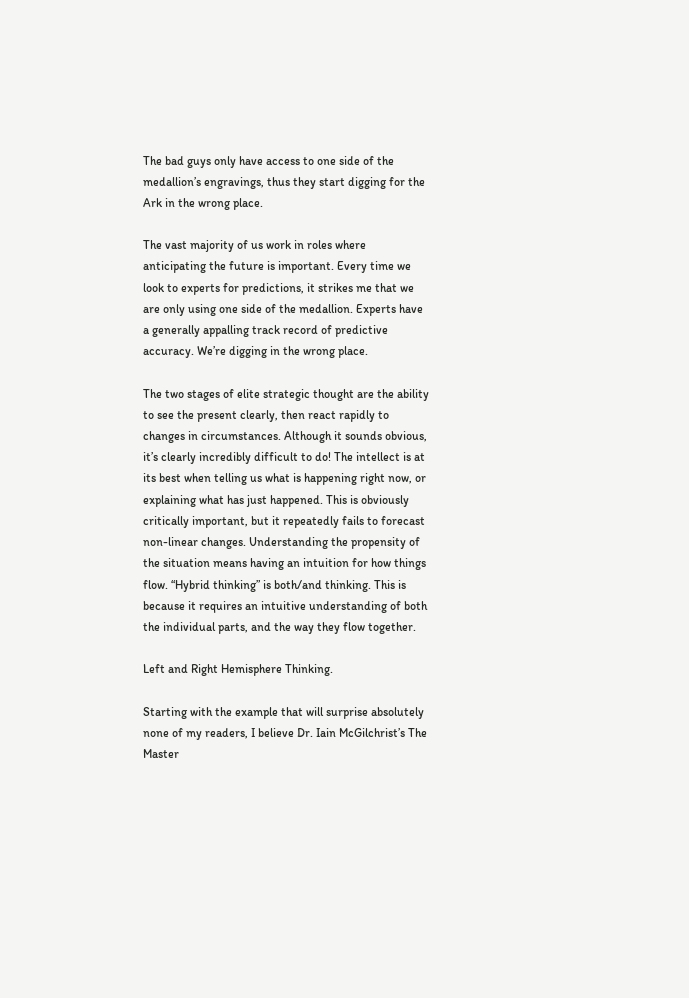The bad guys only have access to one side of the medallion’s engravings, thus they start digging for the Ark in the wrong place.

The vast majority of us work in roles where anticipating the future is important. Every time we look to experts for predictions, it strikes me that we are only using one side of the medallion. Experts have a generally appalling track record of predictive accuracy. We’re digging in the wrong place.

The two stages of elite strategic thought are the ability to see the present clearly, then react rapidly to changes in circumstances. Although it sounds obvious, it’s clearly incredibly difficult to do! The intellect is at its best when telling us what is happening right now, or explaining what has just happened. This is obviously critically important, but it repeatedly fails to forecast non-linear changes. Understanding the propensity of the situation means having an intuition for how things flow. “Hybrid thinking” is both/and thinking. This is because it requires an intuitive understanding of both the individual parts, and the way they flow together.

Left and Right Hemisphere Thinking.

Starting with the example that will surprise absolutely none of my readers, I believe Dr. Iain McGilchrist’s The Master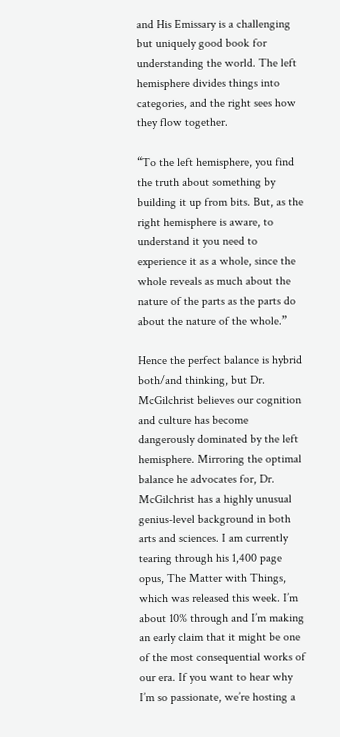and His Emissary is a challenging but uniquely good book for understanding the world. The left hemisphere divides things into categories, and the right sees how they flow together.

“To the left hemisphere, you find the truth about something by building it up from bits. But, as the right hemisphere is aware, to understand it you need to experience it as a whole, since the whole reveals as much about the nature of the parts as the parts do about the nature of the whole.”

Hence the perfect balance is hybrid both/and thinking, but Dr. McGilchrist believes our cognition and culture has become dangerously dominated by the left hemisphere. Mirroring the optimal balance he advocates for, Dr. McGilchrist has a highly unusual genius-level background in both arts and sciences. I am currently tearing through his 1,400 page opus, The Matter with Things, which was released this week. I’m about 10% through and I’m making an early claim that it might be one of the most consequential works of our era. If you want to hear why I’m so passionate, we’re hosting a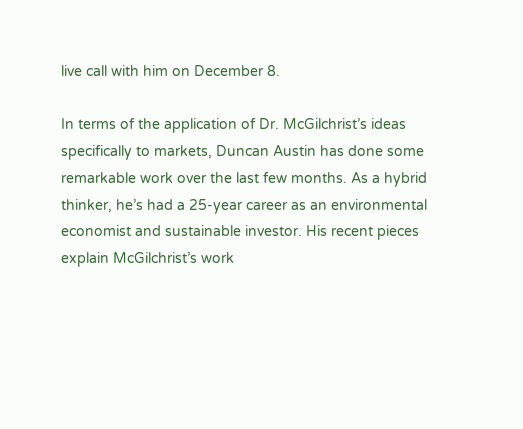live call with him on December 8.

In terms of the application of Dr. McGilchrist’s ideas specifically to markets, Duncan Austin has done some remarkable work over the last few months. As a hybrid thinker, he’s had a 25-year career as an environmental economist and sustainable investor. His recent pieces explain McGilchrist’s work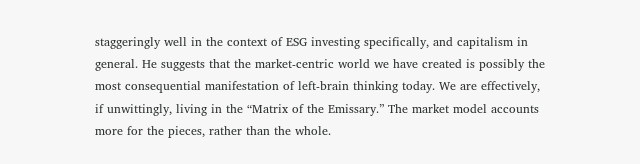staggeringly well in the context of ESG investing specifically, and capitalism in general. He suggests that the market-centric world we have created is possibly the most consequential manifestation of left-brain thinking today. We are effectively, if unwittingly, living in the “Matrix of the Emissary.” The market model accounts more for the pieces, rather than the whole.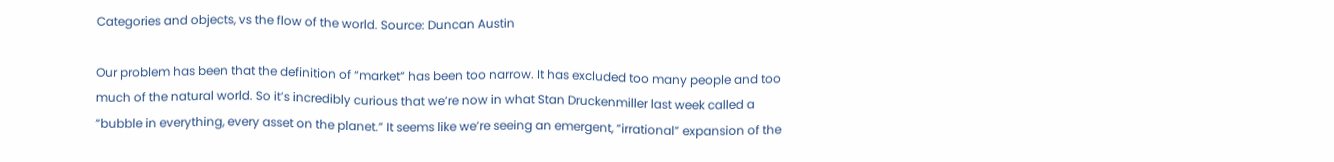Categories and objects, vs the flow of the world. Source: Duncan Austin

Our problem has been that the definition of “market” has been too narrow. It has excluded too many people and too much of the natural world. So it’s incredibly curious that we’re now in what Stan Druckenmiller last week called a “bubble in everything, every asset on the planet.” It seems like we’re seeing an emergent, “irrational” expansion of the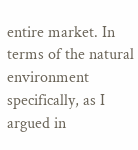entire market. In terms of the natural environment specifically, as I argued in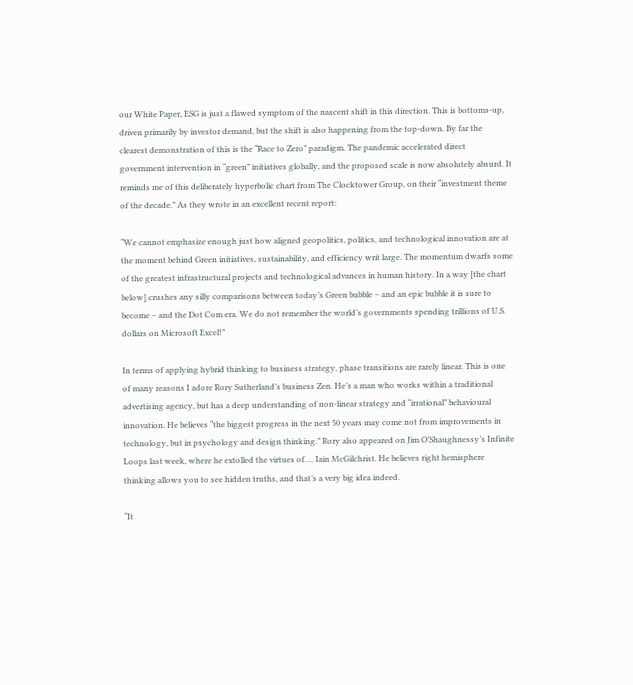our White Paper, ESG is just a flawed symptom of the nascent shift in this direction. This is bottoms-up, driven primarily by investor demand, but the shift is also happening from the top-down. By far the clearest demonstration of this is the “Race to Zero” paradigm. The pandemic accelerated direct government intervention in “green” initiatives globally, and the proposed scale is now absolutely absurd. It reminds me of this deliberately hyperbolic chart from The Clocktower Group, on their “investment theme of the decade.” As they wrote in an excellent recent report:

“We cannot emphasize enough just how aligned geopolitics, politics, and technological innovation are at the moment behind Green initiatives, sustainability, and efficiency writ large. The momentum dwarfs some of the greatest infrastructural projects and technological advances in human history. In a way [the chart below] crushes any silly comparisons between today’s Green bubble – and an epic bubble it is sure to become – and the Dot Com era. We do not remember the world’s governments spending trillions of U.S. dollars on Microsoft Excel!”

In terms of applying hybrid thinking to business strategy, phase transitions are rarely linear. This is one of many reasons I adore Rory Sutherland’s business Zen. He’s a man who works within a traditional advertising agency, but has a deep understanding of non-linear strategy and “irrational” behavioural innovation. He believes “the biggest progress in the next 50 years may come not from improvements in technology, but in psychology and design thinking.” Rory also appeared on Jim O’Shaughnessy’s Infinite Loops last week, where he extolled the virtues of…. Iain McGilchrist. He believes right hemisphere thinking allows you to see hidden truths, and that’s a very big idea indeed.

“It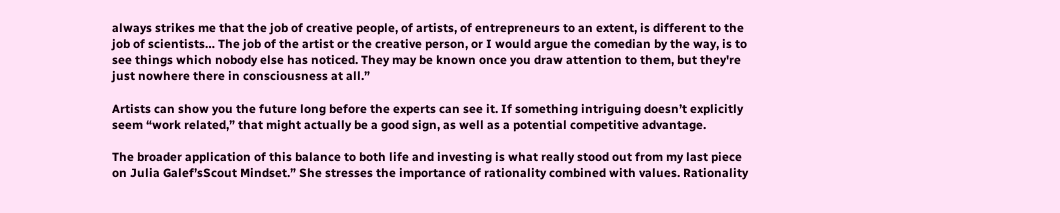always strikes me that the job of creative people, of artists, of entrepreneurs to an extent, is different to the job of scientists… The job of the artist or the creative person, or I would argue the comedian by the way, is to see things which nobody else has noticed. They may be known once you draw attention to them, but they're just nowhere there in consciousness at all.”

Artists can show you the future long before the experts can see it. If something intriguing doesn’t explicitly seem “work related,” that might actually be a good sign, as well as a potential competitive advantage.

The broader application of this balance to both life and investing is what really stood out from my last piece on Julia Galef’sScout Mindset.” She stresses the importance of rationality combined with values. Rationality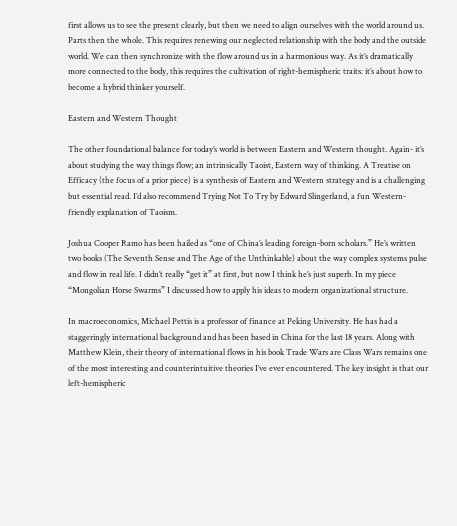first allows us to see the present clearly, but then we need to align ourselves with the world around us. Parts then the whole. This requires renewing our neglected relationship with the body and the outside world. We can then synchronize with the flow around us in a harmonious way. As it’s dramatically more connected to the body, this requires the cultivation of right-hemispheric traits: it’s about how to become a hybrid thinker yourself.

Eastern and Western Thought

The other foundational balance for today’s world is between Eastern and Western thought. Again- it’s about studying the way things flow; an intrinsically Taoist, Eastern way of thinking. A Treatise on Efficacy (the focus of a prior piece) is a synthesis of Eastern and Western strategy and is a challenging but essential read. I’d also recommend Trying Not To Try by Edward Slingerland, a fun Western-friendly explanation of Taoism.

Joshua Cooper Ramo has been hailed as “one of China’s leading foreign-born scholars.” He’s written two books (The Seventh Sense and The Age of the Unthinkable) about the way complex systems pulse and flow in real life. I didn’t really “get it” at first, but now I think he’s just superb. In my piece “Mongolian Horse Swarms” I discussed how to apply his ideas to modern organizational structure.

In macroeconomics, Michael Pettis is a professor of finance at Peking University. He has had a staggeringly international background and has been based in China for the last 18 years. Along with Matthew Klein, their theory of international flows in his book Trade Wars are Class Wars remains one of the most interesting and counterintuitive theories I’ve ever encountered. The key insight is that our left-hemispheric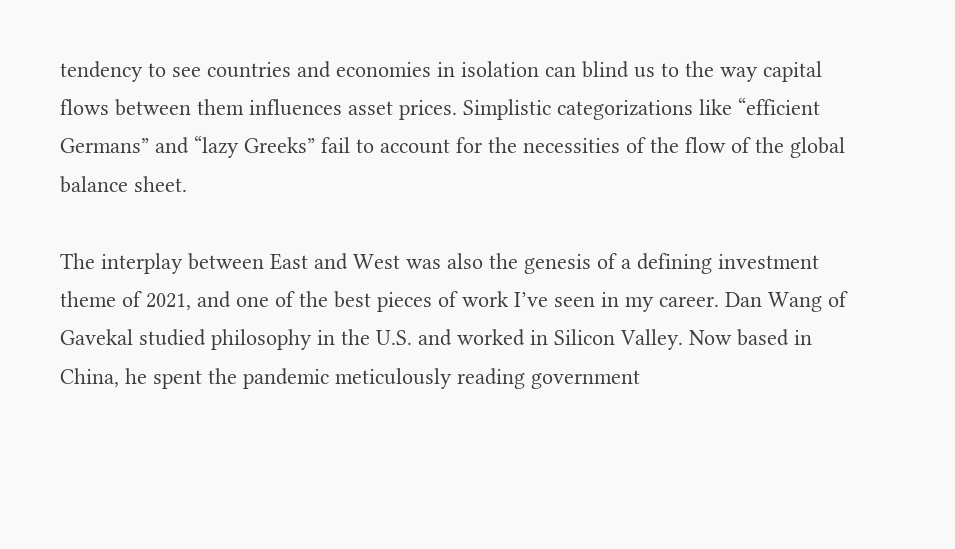tendency to see countries and economies in isolation can blind us to the way capital flows between them influences asset prices. Simplistic categorizations like “efficient Germans” and “lazy Greeks” fail to account for the necessities of the flow of the global balance sheet.

The interplay between East and West was also the genesis of a defining investment theme of 2021, and one of the best pieces of work I’ve seen in my career. Dan Wang of Gavekal studied philosophy in the U.S. and worked in Silicon Valley. Now based in China, he spent the pandemic meticulously reading government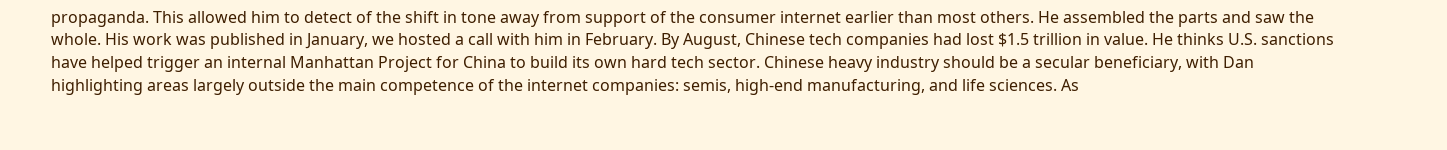propaganda. This allowed him to detect of the shift in tone away from support of the consumer internet earlier than most others. He assembled the parts and saw the whole. His work was published in January, we hosted a call with him in February. By August, Chinese tech companies had lost $1.5 trillion in value. He thinks U.S. sanctions have helped trigger an internal Manhattan Project for China to build its own hard tech sector. Chinese heavy industry should be a secular beneficiary, with Dan highlighting areas largely outside the main competence of the internet companies: semis, high-end manufacturing, and life sciences. As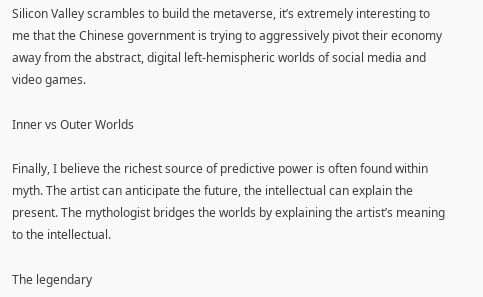Silicon Valley scrambles to build the metaverse, it’s extremely interesting to me that the Chinese government is trying to aggressively pivot their economy away from the abstract, digital left-hemispheric worlds of social media and video games.

Inner vs Outer Worlds

Finally, I believe the richest source of predictive power is often found within myth. The artist can anticipate the future, the intellectual can explain the present. The mythologist bridges the worlds by explaining the artist’s meaning to the intellectual.

The legendary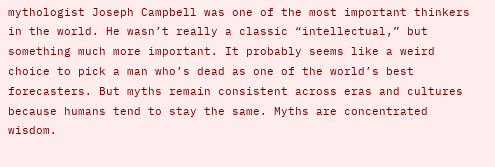mythologist Joseph Campbell was one of the most important thinkers in the world. He wasn’t really a classic “intellectual,” but something much more important. It probably seems like a weird choice to pick a man who’s dead as one of the world’s best forecasters. But myths remain consistent across eras and cultures because humans tend to stay the same. Myths are concentrated wisdom.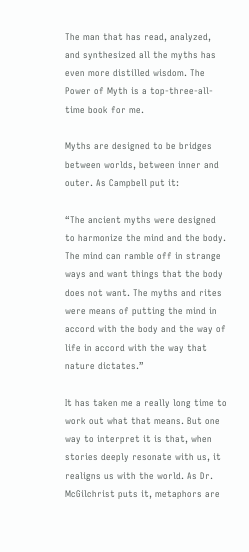The man that has read, analyzed, and synthesized all the myths has even more distilled wisdom. The Power of Myth is a top-three-all-time book for me.

Myths are designed to be bridges between worlds, between inner and outer. As Campbell put it:

“The ancient myths were designed to harmonize the mind and the body. The mind can ramble off in strange ways and want things that the body does not want. The myths and rites were means of putting the mind in accord with the body and the way of life in accord with the way that nature dictates.”

It has taken me a really long time to work out what that means. But one way to interpret it is that, when stories deeply resonate with us, it realigns us with the world. As Dr. McGilchrist puts it, metaphors are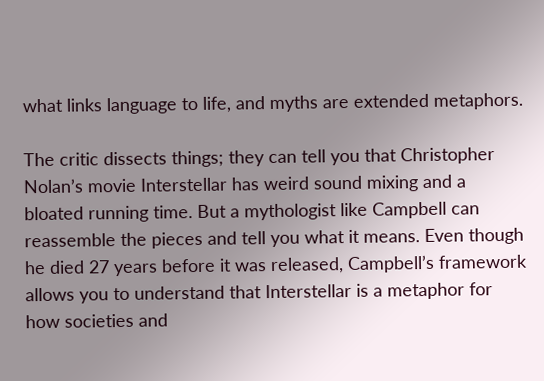what links language to life, and myths are extended metaphors.

The critic dissects things; they can tell you that Christopher Nolan’s movie Interstellar has weird sound mixing and a bloated running time. But a mythologist like Campbell can reassemble the pieces and tell you what it means. Even though he died 27 years before it was released, Campbell’s framework allows you to understand that Interstellar is a metaphor for how societies and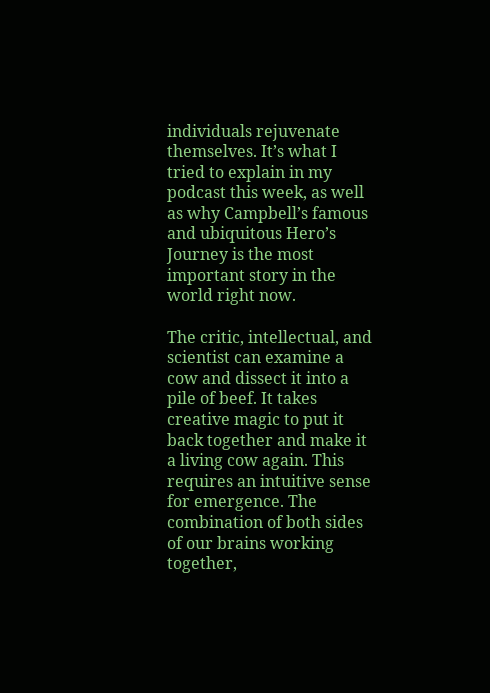individuals rejuvenate themselves. It’s what I tried to explain in my podcast this week, as well as why Campbell’s famous and ubiquitous Hero’s Journey is the most important story in the world right now.

The critic, intellectual, and scientist can examine a cow and dissect it into a pile of beef. It takes creative magic to put it back together and make it a living cow again. This requires an intuitive sense for emergence. The combination of both sides of our brains working together,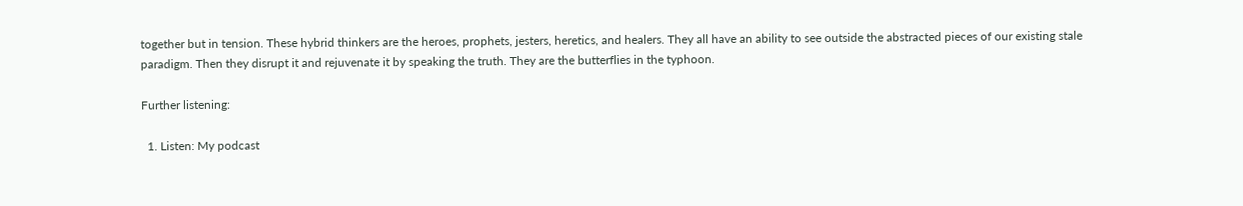together but in tension. These hybrid thinkers are the heroes, prophets, jesters, heretics, and healers. They all have an ability to see outside the abstracted pieces of our existing stale paradigm. Then they disrupt it and rejuvenate it by speaking the truth. They are the butterflies in the typhoon.

Further listening:

  1. Listen: My podcast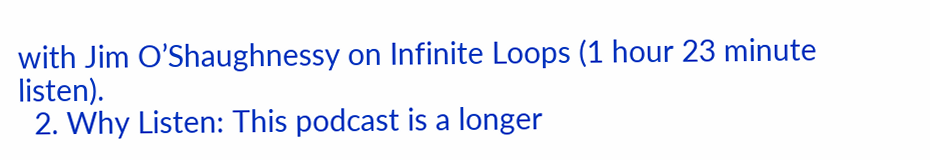with Jim O’Shaughnessy on Infinite Loops (1 hour 23 minute listen).
  2. Why Listen: This podcast is a longer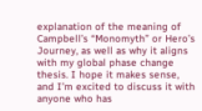explanation of the meaning of Campbell’s “Monomyth” or Hero’s Journey, as well as why it aligns with my global phase change thesis. I hope it makes sense, and I’m excited to discuss it with anyone who has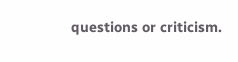questions or criticism.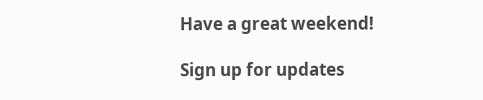Have a great weekend!

Sign up for updates